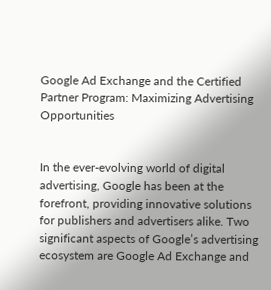Google Ad Exchange and the Certified Partner Program: Maximizing Advertising Opportunities


In the ever-evolving world of digital advertising, Google has been at the forefront, providing innovative solutions for publishers and advertisers alike. Two significant aspects of Google’s advertising ecosystem are Google Ad Exchange and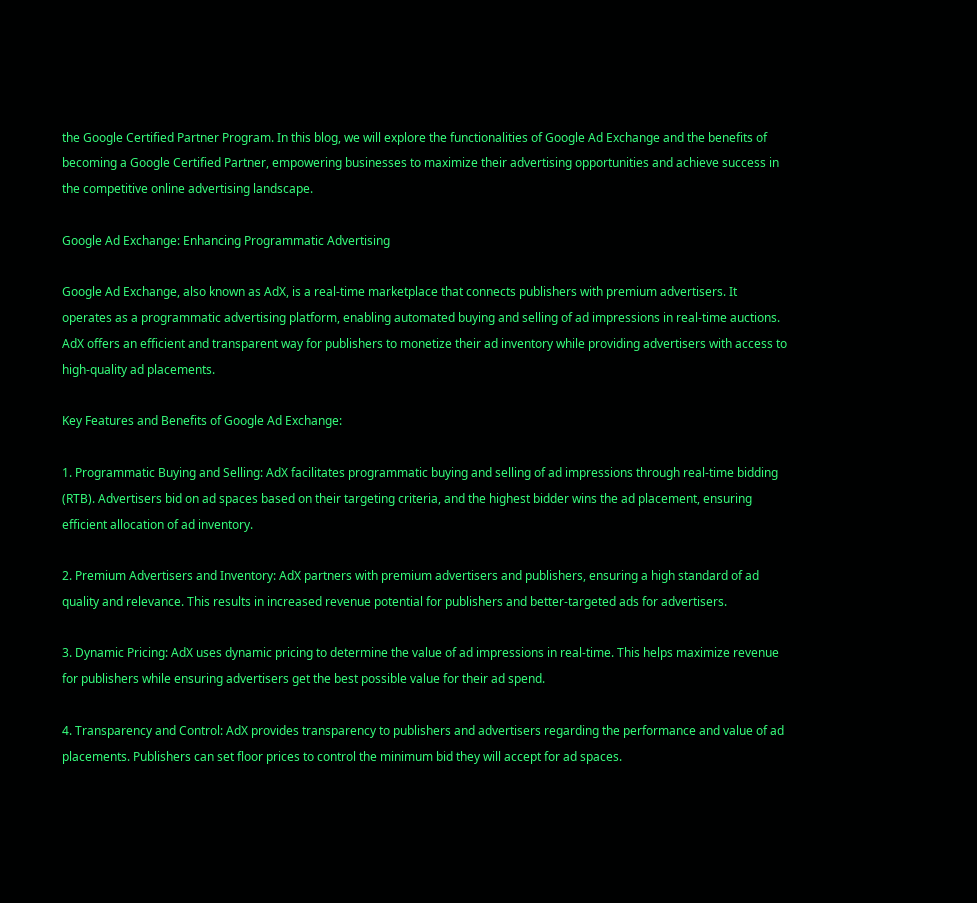the Google Certified Partner Program. In this blog, we will explore the functionalities of Google Ad Exchange and the benefits of becoming a Google Certified Partner, empowering businesses to maximize their advertising opportunities and achieve success in the competitive online advertising landscape.

Google Ad Exchange: Enhancing Programmatic Advertising

Google Ad Exchange, also known as AdX, is a real-time marketplace that connects publishers with premium advertisers. It operates as a programmatic advertising platform, enabling automated buying and selling of ad impressions in real-time auctions. AdX offers an efficient and transparent way for publishers to monetize their ad inventory while providing advertisers with access to high-quality ad placements.

Key Features and Benefits of Google Ad Exchange:

1. Programmatic Buying and Selling: AdX facilitates programmatic buying and selling of ad impressions through real-time bidding (RTB). Advertisers bid on ad spaces based on their targeting criteria, and the highest bidder wins the ad placement, ensuring efficient allocation of ad inventory.

2. Premium Advertisers and Inventory: AdX partners with premium advertisers and publishers, ensuring a high standard of ad quality and relevance. This results in increased revenue potential for publishers and better-targeted ads for advertisers.

3. Dynamic Pricing: AdX uses dynamic pricing to determine the value of ad impressions in real-time. This helps maximize revenue for publishers while ensuring advertisers get the best possible value for their ad spend.

4. Transparency and Control: AdX provides transparency to publishers and advertisers regarding the performance and value of ad placements. Publishers can set floor prices to control the minimum bid they will accept for ad spaces.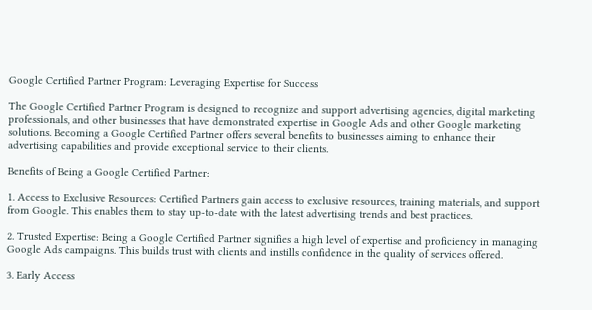Google Certified Partner Program: Leveraging Expertise for Success

The Google Certified Partner Program is designed to recognize and support advertising agencies, digital marketing professionals, and other businesses that have demonstrated expertise in Google Ads and other Google marketing solutions. Becoming a Google Certified Partner offers several benefits to businesses aiming to enhance their advertising capabilities and provide exceptional service to their clients.

Benefits of Being a Google Certified Partner:

1. Access to Exclusive Resources: Certified Partners gain access to exclusive resources, training materials, and support from Google. This enables them to stay up-to-date with the latest advertising trends and best practices.

2. Trusted Expertise: Being a Google Certified Partner signifies a high level of expertise and proficiency in managing Google Ads campaigns. This builds trust with clients and instills confidence in the quality of services offered.

3. Early Access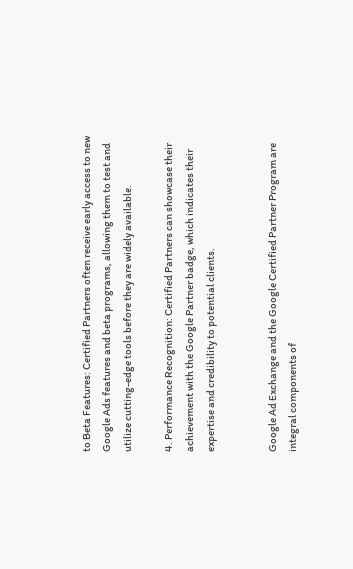to Beta Features: Certified Partners often receive early access to new Google Ads features and beta programs, allowing them to test and utilize cutting-edge tools before they are widely available.

4. Performance Recognition: Certified Partners can showcase their achievement with the Google Partner badge, which indicates their expertise and credibility to potential clients.


Google Ad Exchange and the Google Certified Partner Program are integral components of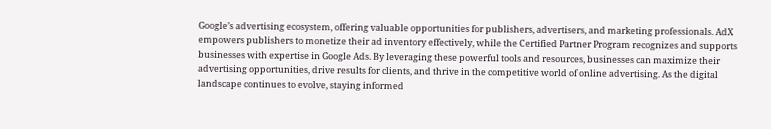Google’s advertising ecosystem, offering valuable opportunities for publishers, advertisers, and marketing professionals. AdX empowers publishers to monetize their ad inventory effectively, while the Certified Partner Program recognizes and supports businesses with expertise in Google Ads. By leveraging these powerful tools and resources, businesses can maximize their advertising opportunities, drive results for clients, and thrive in the competitive world of online advertising. As the digital landscape continues to evolve, staying informed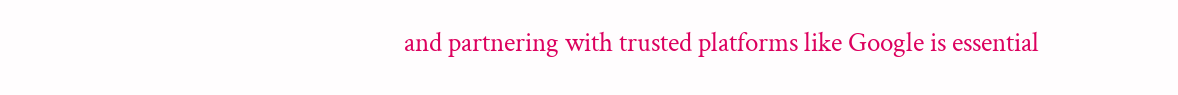and partnering with trusted platforms like Google is essential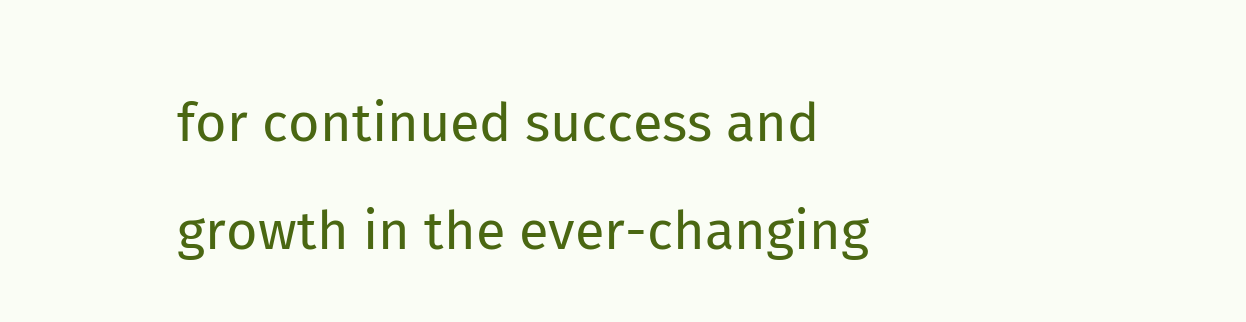for continued success and growth in the ever-changing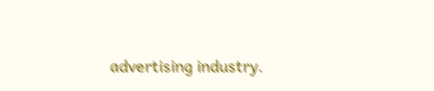advertising industry.